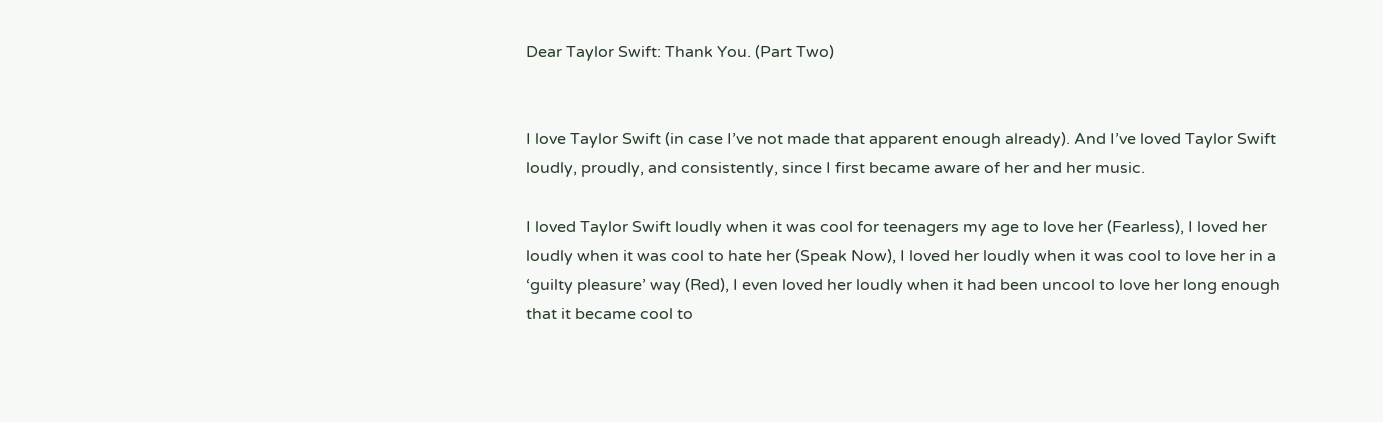Dear Taylor Swift: Thank You. (Part Two)


I love Taylor Swift (in case I’ve not made that apparent enough already). And I’ve loved Taylor Swift loudly, proudly, and consistently, since I first became aware of her and her music.

I loved Taylor Swift loudly when it was cool for teenagers my age to love her (Fearless), I loved her loudly when it was cool to hate her (Speak Now), I loved her loudly when it was cool to love her in a ‘guilty pleasure’ way (Red), I even loved her loudly when it had been uncool to love her long enough that it became cool to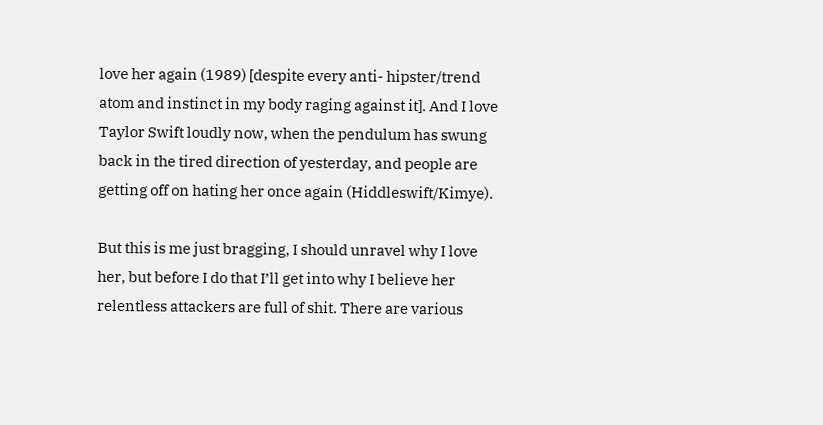love her again (1989) [despite every anti- hipster/trend atom and instinct in my body raging against it]. And I love Taylor Swift loudly now, when the pendulum has swung back in the tired direction of yesterday, and people are getting off on hating her once again (Hiddleswift/Kimye).

But this is me just bragging, I should unravel why I love her, but before I do that I’ll get into why I believe her relentless attackers are full of shit. There are various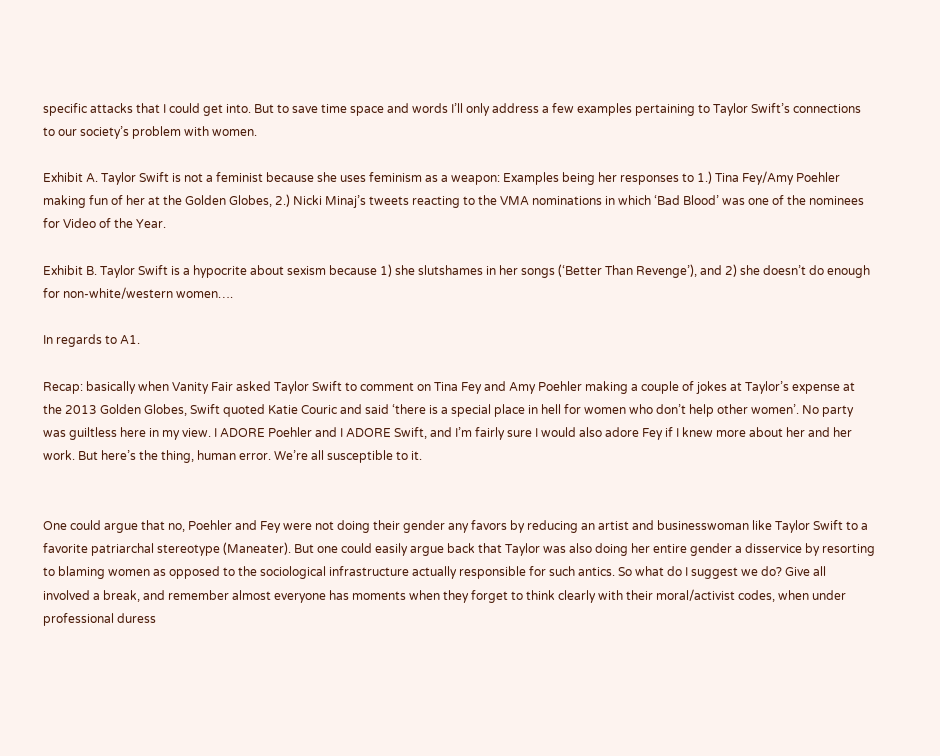specific attacks that I could get into. But to save time space and words I’ll only address a few examples pertaining to Taylor Swift’s connections to our society’s problem with women.

Exhibit A. Taylor Swift is not a feminist because she uses feminism as a weapon: Examples being her responses to 1.) Tina Fey/Amy Poehler making fun of her at the Golden Globes, 2.) Nicki Minaj’s tweets reacting to the VMA nominations in which ‘Bad Blood’ was one of the nominees for Video of the Year.

Exhibit B. Taylor Swift is a hypocrite about sexism because 1) she slutshames in her songs (‘Better Than Revenge’), and 2) she doesn’t do enough for non-white/western women….

In regards to A1.

Recap: basically when Vanity Fair asked Taylor Swift to comment on Tina Fey and Amy Poehler making a couple of jokes at Taylor’s expense at the 2013 Golden Globes, Swift quoted Katie Couric and said ‘there is a special place in hell for women who don’t help other women’. No party was guiltless here in my view. I ADORE Poehler and I ADORE Swift, and I’m fairly sure I would also adore Fey if I knew more about her and her work. But here’s the thing, human error. We’re all susceptible to it.


One could argue that no, Poehler and Fey were not doing their gender any favors by reducing an artist and businesswoman like Taylor Swift to a favorite patriarchal stereotype (Maneater). But one could easily argue back that Taylor was also doing her entire gender a disservice by resorting to blaming women as opposed to the sociological infrastructure actually responsible for such antics. So what do I suggest we do? Give all involved a break, and remember almost everyone has moments when they forget to think clearly with their moral/activist codes, when under professional duress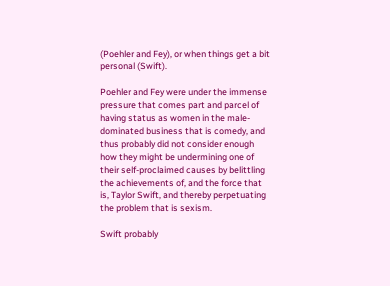(Poehler and Fey), or when things get a bit personal (Swift).

Poehler and Fey were under the immense pressure that comes part and parcel of having status as women in the male-dominated business that is comedy, and thus probably did not consider enough how they might be undermining one of their self-proclaimed causes by belittling the achievements of, and the force that is, Taylor Swift, and thereby perpetuating the problem that is sexism.

Swift probably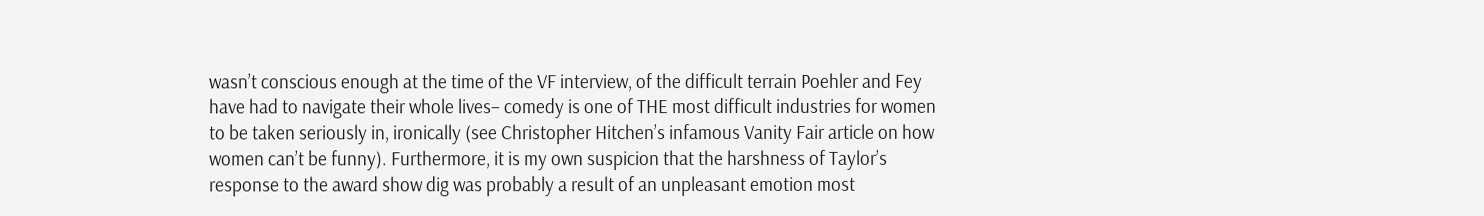wasn’t conscious enough at the time of the VF interview, of the difficult terrain Poehler and Fey have had to navigate their whole lives– comedy is one of THE most difficult industries for women to be taken seriously in, ironically (see Christopher Hitchen’s infamous Vanity Fair article on how women can’t be funny). Furthermore, it is my own suspicion that the harshness of Taylor’s response to the award show dig was probably a result of an unpleasant emotion most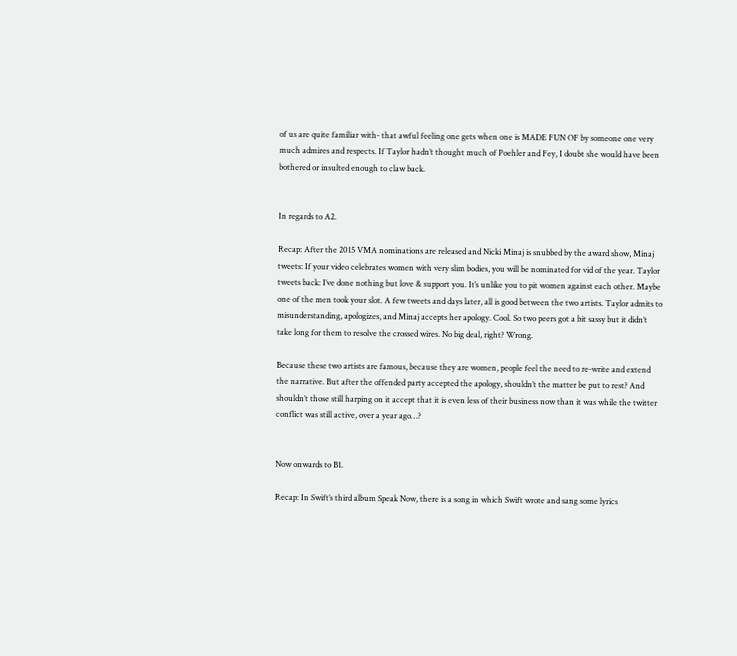of us are quite familiar with- that awful feeling one gets when one is MADE FUN OF by someone one very much admires and respects. If Taylor hadn’t thought much of Poehler and Fey, I doubt she would have been bothered or insulted enough to claw back.


In regards to A2.

Recap: After the 2015 VMA nominations are released and Nicki Minaj is snubbed by the award show, Minaj tweets: If your video celebrates women with very slim bodies, you will be nominated for vid of the year. Taylor tweets back: I’ve done nothing but love & support you. It’s unlike you to pit women against each other. Maybe one of the men took your slot. A few tweets and days later, all is good between the two artists. Taylor admits to misunderstanding, apologizes, and Minaj accepts her apology. Cool. So two peers got a bit sassy but it didn’t take long for them to resolve the crossed wires. No big deal, right? Wrong.

Because these two artists are famous, because they are women, people feel the need to re-write and extend the narrative. But after the offended party accepted the apology, shouldn’t the matter be put to rest? And shouldn’t those still harping on it accept that it is even less of their business now than it was while the twitter conflict was still active, over a year ago…?


Now onwards to B1.

Recap: In Swift’s third album Speak Now, there is a song in which Swift wrote and sang some lyrics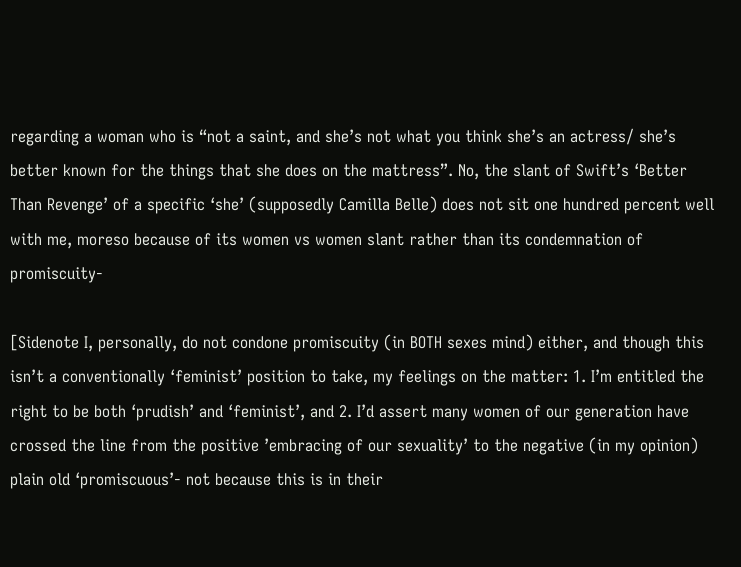regarding a woman who is “not a saint, and she’s not what you think she’s an actress/ she’s better known for the things that she does on the mattress”. No, the slant of Swift’s ‘Better Than Revenge’ of a specific ‘she’ (supposedly Camilla Belle) does not sit one hundred percent well with me, moreso because of its women vs women slant rather than its condemnation of promiscuity-

[Sidenote I, personally, do not condone promiscuity (in BOTH sexes mind) either, and though this isn’t a conventionally ‘feminist’ position to take, my feelings on the matter: 1. I’m entitled the right to be both ‘prudish’ and ‘feminist’, and 2. I’d assert many women of our generation have crossed the line from the positive ’embracing of our sexuality’ to the negative (in my opinion) plain old ‘promiscuous’- not because this is in their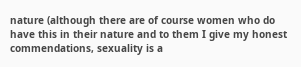nature (although there are of course women who do have this in their nature and to them I give my honest commendations, sexuality is a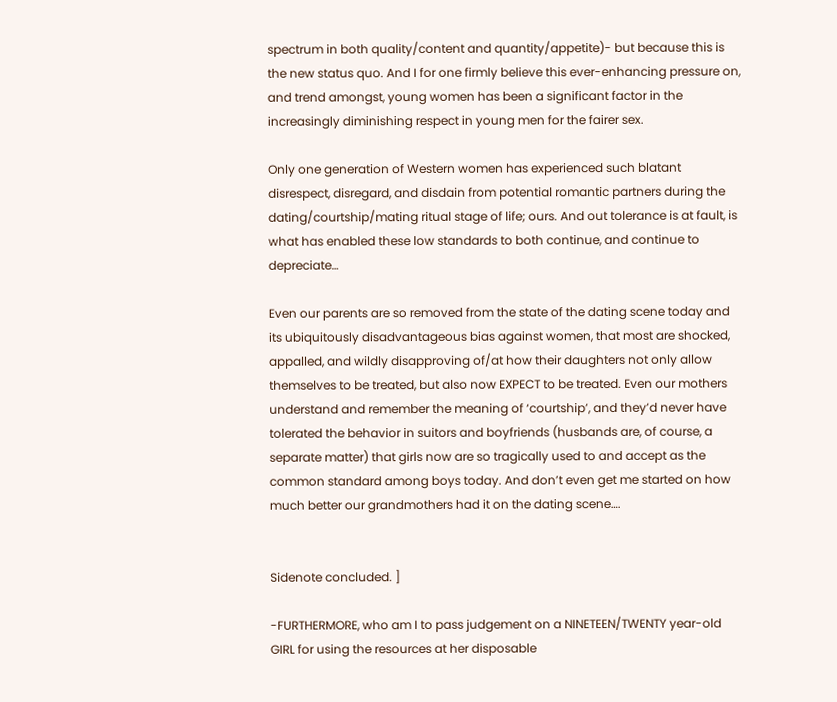spectrum in both quality/content and quantity/appetite)- but because this is the new status quo. And I for one firmly believe this ever-enhancing pressure on, and trend amongst, young women has been a significant factor in the increasingly diminishing respect in young men for the fairer sex.

Only one generation of Western women has experienced such blatant disrespect, disregard, and disdain from potential romantic partners during the dating/courtship/mating ritual stage of life; ours. And out tolerance is at fault, is what has enabled these low standards to both continue, and continue to depreciate…

Even our parents are so removed from the state of the dating scene today and its ubiquitously disadvantageous bias against women, that most are shocked, appalled, and wildly disapproving of/at how their daughters not only allow themselves to be treated, but also now EXPECT to be treated. Even our mothers understand and remember the meaning of ‘courtship’, and they’d never have tolerated the behavior in suitors and boyfriends (husbands are, of course, a separate matter) that girls now are so tragically used to and accept as the common standard among boys today. And don’t even get me started on how much better our grandmothers had it on the dating scene….


Sidenote concluded. ]

-FURTHERMORE, who am I to pass judgement on a NINETEEN/TWENTY year-old GIRL for using the resources at her disposable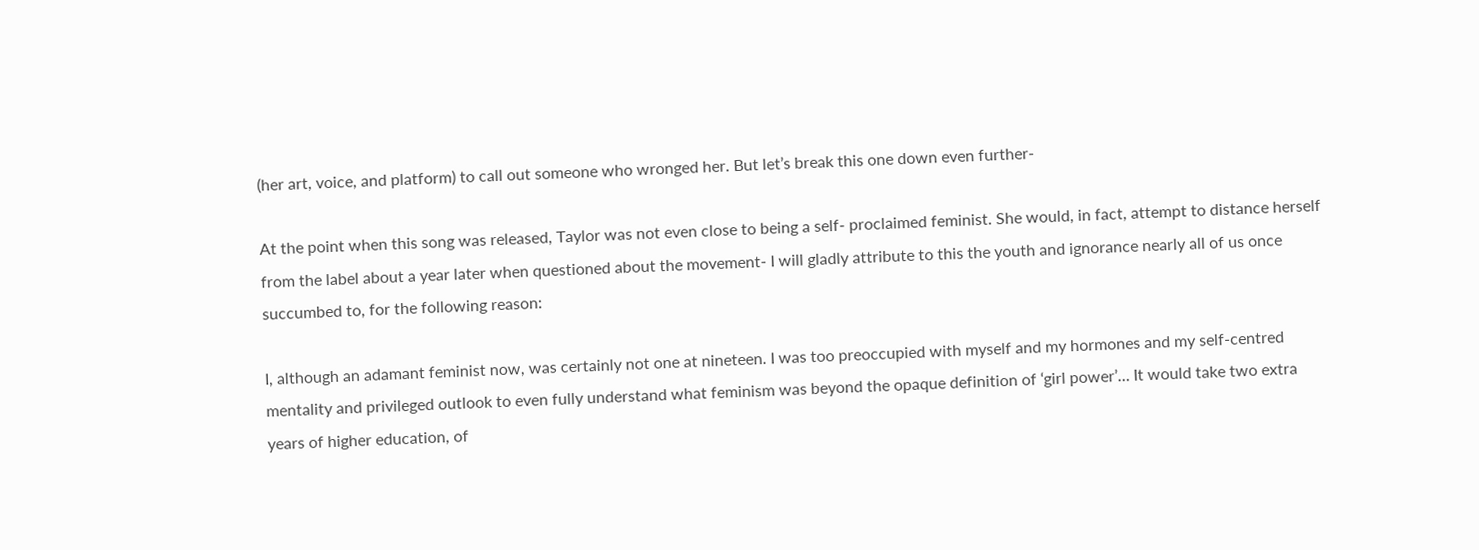(her art, voice, and platform) to call out someone who wronged her. But let’s break this one down even further-

At the point when this song was released, Taylor was not even close to being a self- proclaimed feminist. She would, in fact, attempt to distance herself from the label about a year later when questioned about the movement- I will gladly attribute to this the youth and ignorance nearly all of us once succumbed to, for the following reason:

I, although an adamant feminist now, was certainly not one at nineteen. I was too preoccupied with myself and my hormones and my self-centred mentality and privileged outlook to even fully understand what feminism was beyond the opaque definition of ‘girl power’… It would take two extra years of higher education, of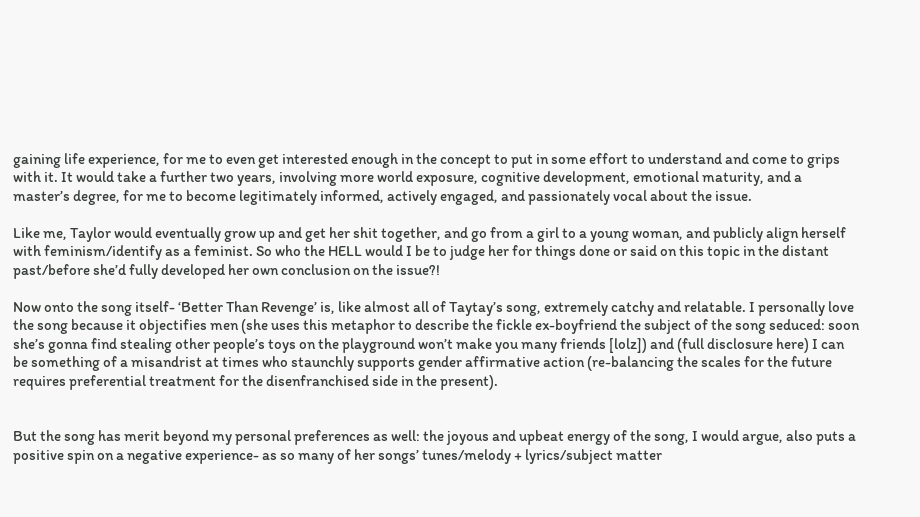gaining life experience, for me to even get interested enough in the concept to put in some effort to understand and come to grips with it. It would take a further two years, involving more world exposure, cognitive development, emotional maturity, and a master’s degree, for me to become legitimately informed, actively engaged, and passionately vocal about the issue.

Like me, Taylor would eventually grow up and get her shit together, and go from a girl to a young woman, and publicly align herself with feminism/identify as a feminist. So who the HELL would I be to judge her for things done or said on this topic in the distant past/before she’d fully developed her own conclusion on the issue?!

Now onto the song itself- ‘Better Than Revenge’ is, like almost all of Taytay’s song, extremely catchy and relatable. I personally love the song because it objectifies men (she uses this metaphor to describe the fickle ex-boyfriend the subject of the song seduced: soon she’s gonna find stealing other people’s toys on the playground won’t make you many friends [lolz]) and (full disclosure here) I can be something of a misandrist at times who staunchly supports gender affirmative action (re-balancing the scales for the future requires preferential treatment for the disenfranchised side in the present).


But the song has merit beyond my personal preferences as well: the joyous and upbeat energy of the song, I would argue, also puts a positive spin on a negative experience- as so many of her songs’ tunes/melody + lyrics/subject matter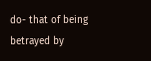do- that of being betrayed by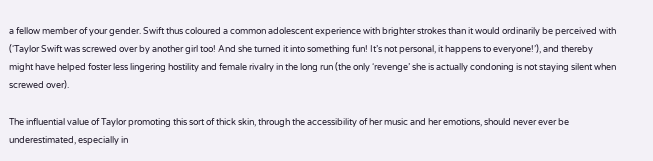a fellow member of your gender. Swift thus coloured a common adolescent experience with brighter strokes than it would ordinarily be perceived with (‘Taylor Swift was screwed over by another girl too! And she turned it into something fun! It’s not personal, it happens to everyone!’), and thereby might have helped foster less lingering hostility and female rivalry in the long run (the only ‘revenge’ she is actually condoning is not staying silent when screwed over).

The influential value of Taylor promoting this sort of thick skin, through the accessibility of her music and her emotions, should never ever be underestimated, especially in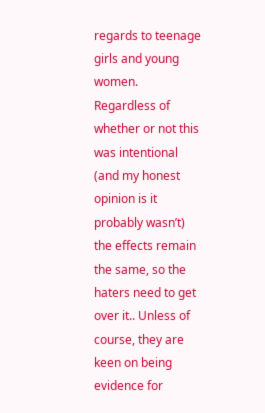regards to teenage girls and young women. Regardless of whether or not this was intentional (and my honest opinion is it probably wasn’t) the effects remain the same, so the haters need to get over it.. Unless of course, they are keen on being evidence for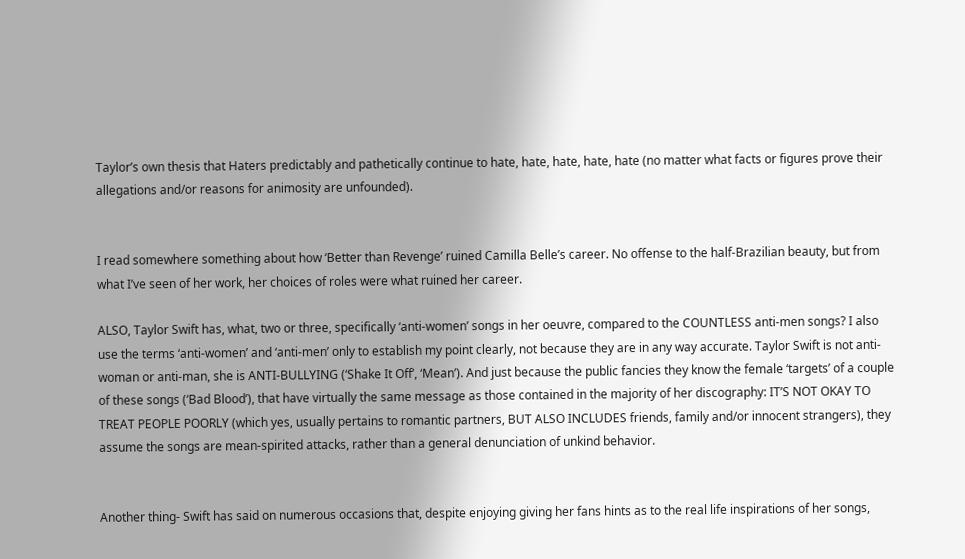Taylor’s own thesis that Haters predictably and pathetically continue to hate, hate, hate, hate, hate (no matter what facts or figures prove their allegations and/or reasons for animosity are unfounded).


I read somewhere something about how ‘Better than Revenge’ ruined Camilla Belle’s career. No offense to the half-Brazilian beauty, but from what I’ve seen of her work, her choices of roles were what ruined her career.

ALSO, Taylor Swift has, what, two or three, specifically ‘anti-women’ songs in her oeuvre, compared to the COUNTLESS anti-men songs? I also use the terms ‘anti-women’ and ‘anti-men’ only to establish my point clearly, not because they are in any way accurate. Taylor Swift is not anti-woman or anti-man, she is ANTI-BULLYING (‘Shake It Off’, ‘Mean’). And just because the public fancies they know the female ‘targets’ of a couple of these songs (‘Bad Blood’), that have virtually the same message as those contained in the majority of her discography: IT’S NOT OKAY TO TREAT PEOPLE POORLY (which yes, usually pertains to romantic partners, BUT ALSO INCLUDES friends, family and/or innocent strangers), they assume the songs are mean-spirited attacks, rather than a general denunciation of unkind behavior.


Another thing- Swift has said on numerous occasions that, despite enjoying giving her fans hints as to the real life inspirations of her songs,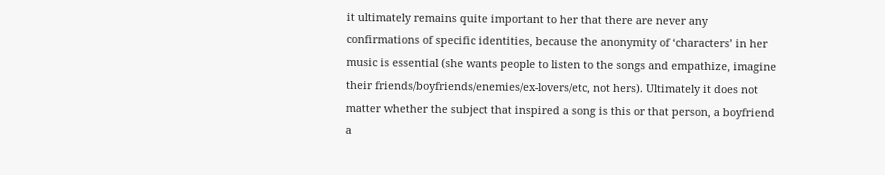it ultimately remains quite important to her that there are never any confirmations of specific identities, because the anonymity of ‘characters’ in her music is essential (she wants people to listen to the songs and empathize, imagine their friends/boyfriends/enemies/ex-lovers/etc, not hers). Ultimately it does not matter whether the subject that inspired a song is this or that person, a boyfriend a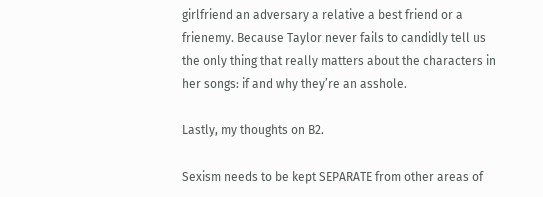girlfriend an adversary a relative a best friend or a frienemy. Because Taylor never fails to candidly tell us the only thing that really matters about the characters in her songs: if and why they’re an asshole.

Lastly, my thoughts on B2.

Sexism needs to be kept SEPARATE from other areas of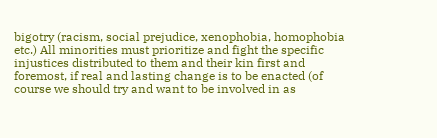bigotry (racism, social prejudice, xenophobia, homophobia etc.) All minorities must prioritize and fight the specific injustices distributed to them and their kin first and foremost, if real and lasting change is to be enacted (of course we should try and want to be involved in as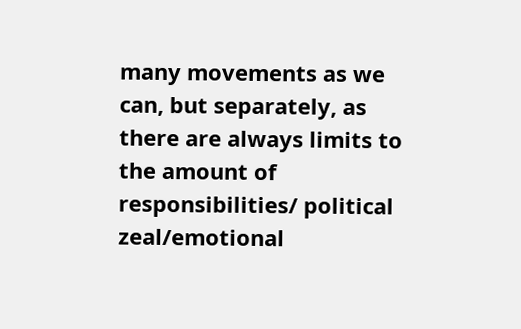many movements as we can, but separately, as there are always limits to the amount of responsibilities/ political zeal/emotional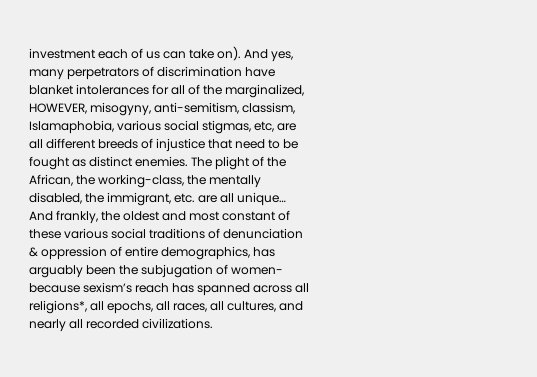investment each of us can take on). And yes, many perpetrators of discrimination have blanket intolerances for all of the marginalized, HOWEVER, misogyny, anti-semitism, classism, Islamaphobia, various social stigmas, etc, are all different breeds of injustice that need to be fought as distinct enemies. The plight of the African, the working-class, the mentally disabled, the immigrant, etc. are all unique… And frankly, the oldest and most constant of these various social traditions of denunciation & oppression of entire demographics, has arguably been the subjugation of women- because sexism’s reach has spanned across all religions*, all epochs, all races, all cultures, and nearly all recorded civilizations.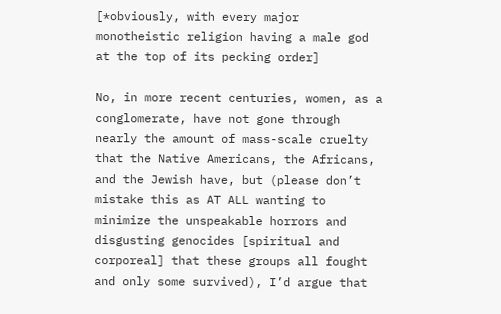[*obviously, with every major monotheistic religion having a male god at the top of its pecking order]

No, in more recent centuries, women, as a conglomerate, have not gone through nearly the amount of mass-scale cruelty that the Native Americans, the Africans, and the Jewish have, but (please don’t mistake this as AT ALL wanting to minimize the unspeakable horrors and disgusting genocides [spiritual and corporeal] that these groups all fought and only some survived), I’d argue that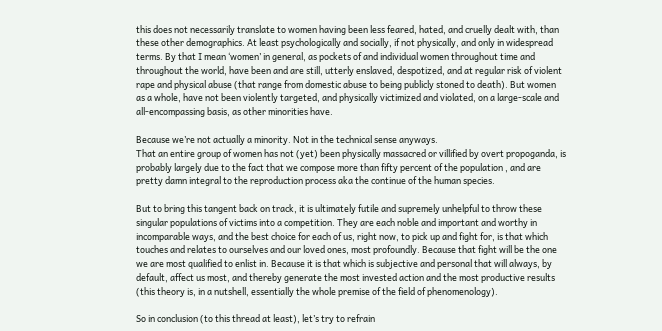this does not necessarily translate to women having been less feared, hated, and cruelly dealt with, than these other demographics. At least psychologically and socially, if not physically, and only in widespread terms. By that I mean ‘women’ in general, as pockets of and individual women throughout time and throughout the world, have been and are still, utterly enslaved, despotized, and at regular risk of violent rape and physical abuse (that range from domestic abuse to being publicly stoned to death). But women as a whole, have not been violently targeted, and physically victimized and violated, on a large-scale and all-encompassing basis, as other minorities have.

Because we’re not actually a minority. Not in the technical sense anyways.
That an entire group of women has not (yet) been physically massacred or villified by overt propoganda, is probably largely due to the fact that we compose more than fifty percent of the population , and are pretty damn integral to the reproduction process aka the continue of the human species.

But to bring this tangent back on track, it is ultimately futile and supremely unhelpful to throw these singular populations of victims into a competition. They are each noble and important and worthy in incomparable ways, and the best choice for each of us, right now, to pick up and fight for, is that which touches and relates to ourselves and our loved ones, most profoundly. Because that fight will be the one we are most qualified to enlist in. Because it is that which is subjective and personal that will always, by default, affect us most, and thereby generate the most invested action and the most productive results (this theory is, in a nutshell, essentially the whole premise of the field of phenomenology).

So in conclusion (to this thread at least), let’s try to refrain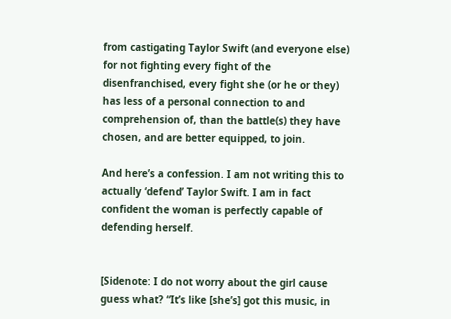from castigating Taylor Swift (and everyone else) for not fighting every fight of the disenfranchised, every fight she (or he or they) has less of a personal connection to and comprehension of, than the battle(s) they have chosen, and are better equipped, to join.

And here’s a confession. I am not writing this to actually ‘defend’ Taylor Swift. I am in fact confident the woman is perfectly capable of defending herself.


[Sidenote: I do not worry about the girl cause guess what? “It’s like [she’s] got this music, in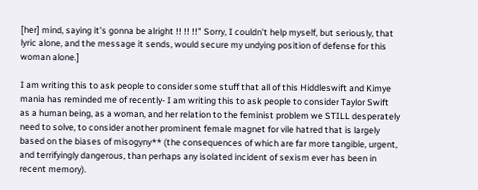[her] mind, saying it’s gonna be alright !! !! !!” Sorry, I couldn’t help myself, but seriously, that lyric alone, and the message it sends, would secure my undying position of defense for this woman alone.]

I am writing this to ask people to consider some stuff that all of this Hiddleswift and Kimye mania has reminded me of recently- I am writing this to ask people to consider Taylor Swift as a human being, as a woman, and her relation to the feminist problem we STILL desperately need to solve, to consider another prominent female magnet for vile hatred that is largely based on the biases of misogyny** (the consequences of which are far more tangible, urgent, and terrifyingly dangerous, than perhaps any isolated incident of sexism ever has been in recent memory).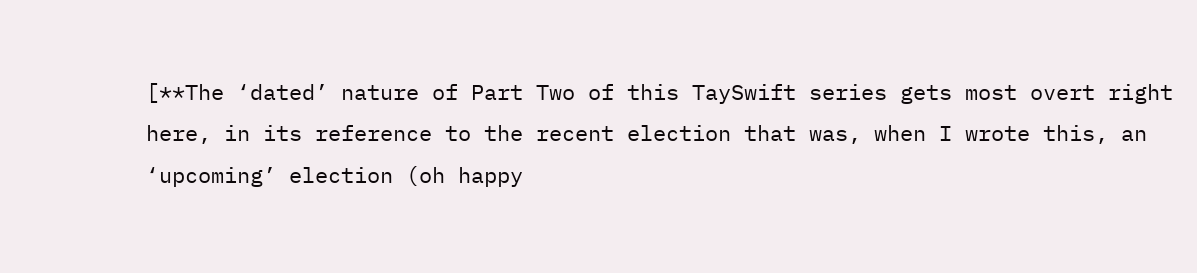[**The ‘dated’ nature of Part Two of this TaySwift series gets most overt right here, in its reference to the recent election that was, when I wrote this, an ‘upcoming’ election (oh happy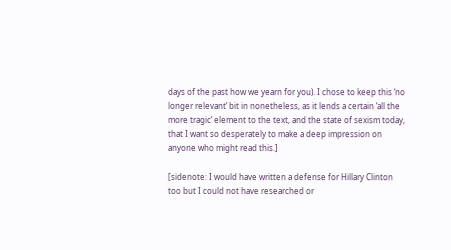days of the past how we yearn for you). I chose to keep this ‘no longer relevant’ bit in nonetheless, as it lends a certain ‘all the more tragic’ element to the text, and the state of sexism today, that I want so desperately to make a deep impression on anyone who might read this.]

[sidenote: I would have written a defense for Hillary Clinton too but I could not have researched or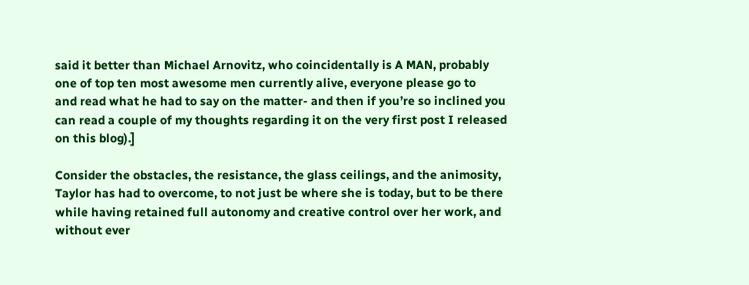said it better than Michael Arnovitz, who coincidentally is A MAN, probably one of top ten most awesome men currently alive, everyone please go to
and read what he had to say on the matter- and then if you’re so inclined you can read a couple of my thoughts regarding it on the very first post I released on this blog).]

Consider the obstacles, the resistance, the glass ceilings, and the animosity, Taylor has had to overcome, to not just be where she is today, but to be there while having retained full autonomy and creative control over her work, and without ever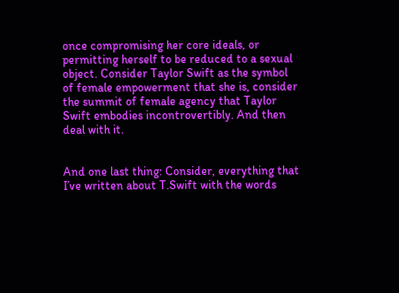once compromising her core ideals, or permitting herself to be reduced to a sexual object. Consider Taylor Swift as the symbol of female empowerment that she is, consider the summit of female agency that Taylor Swift embodies incontrovertibly. And then deal with it.


And one last thing: Consider, everything that I’ve written about T.Swift with the words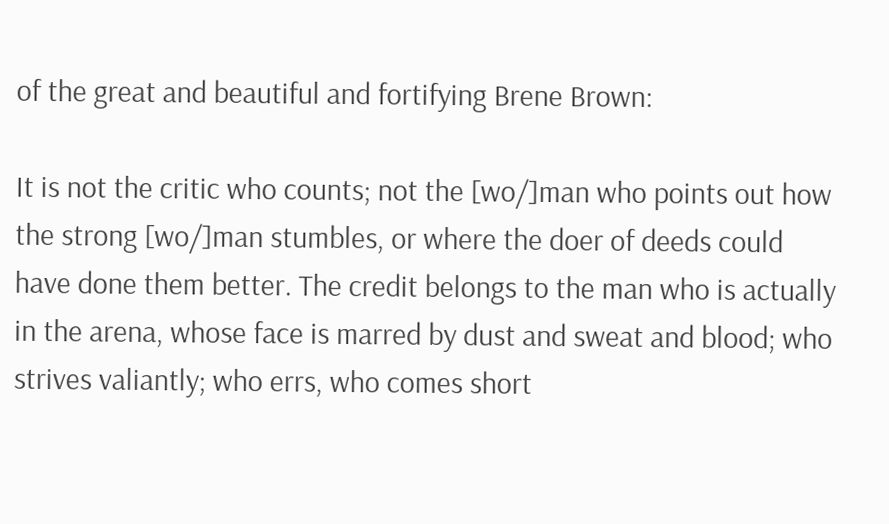of the great and beautiful and fortifying Brene Brown:

It is not the critic who counts; not the [wo/]man who points out how the strong [wo/]man stumbles, or where the doer of deeds could have done them better. The credit belongs to the man who is actually in the arena, whose face is marred by dust and sweat and blood; who strives valiantly; who errs, who comes short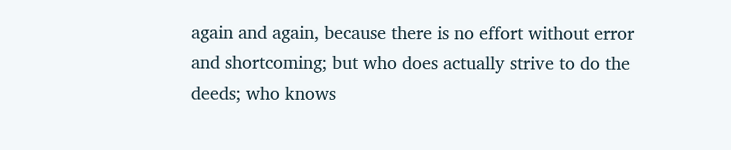again and again, because there is no effort without error and shortcoming; but who does actually strive to do the deeds; who knows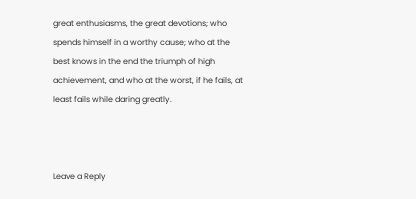great enthusiasms, the great devotions; who spends himself in a worthy cause; who at the best knows in the end the triumph of high achievement, and who at the worst, if he fails, at least fails while daring greatly.



Leave a Reply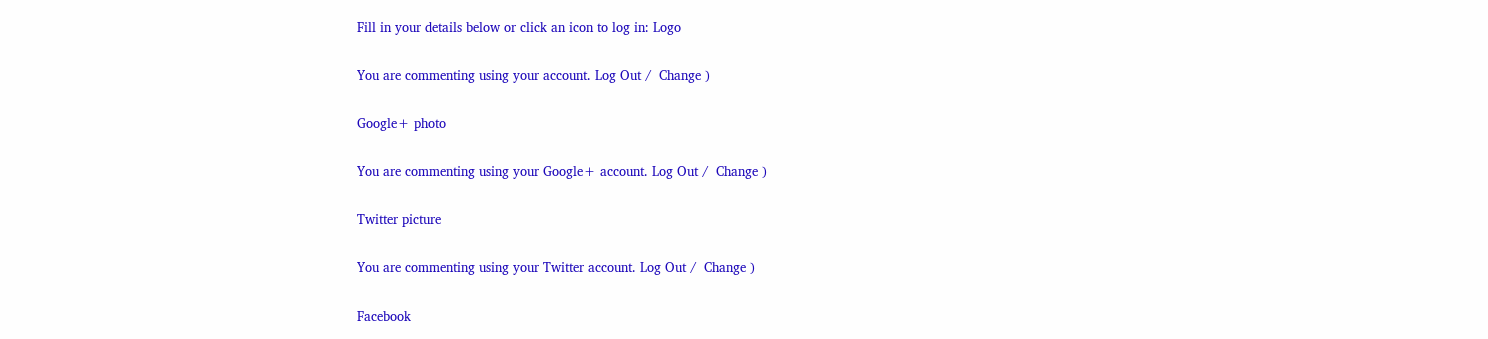Fill in your details below or click an icon to log in: Logo

You are commenting using your account. Log Out /  Change )

Google+ photo

You are commenting using your Google+ account. Log Out /  Change )

Twitter picture

You are commenting using your Twitter account. Log Out /  Change )

Facebook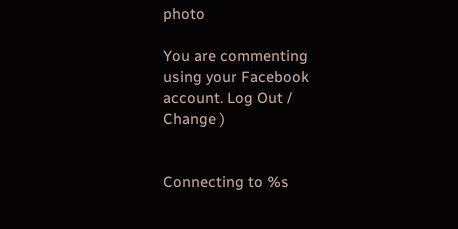photo

You are commenting using your Facebook account. Log Out /  Change )


Connecting to %s